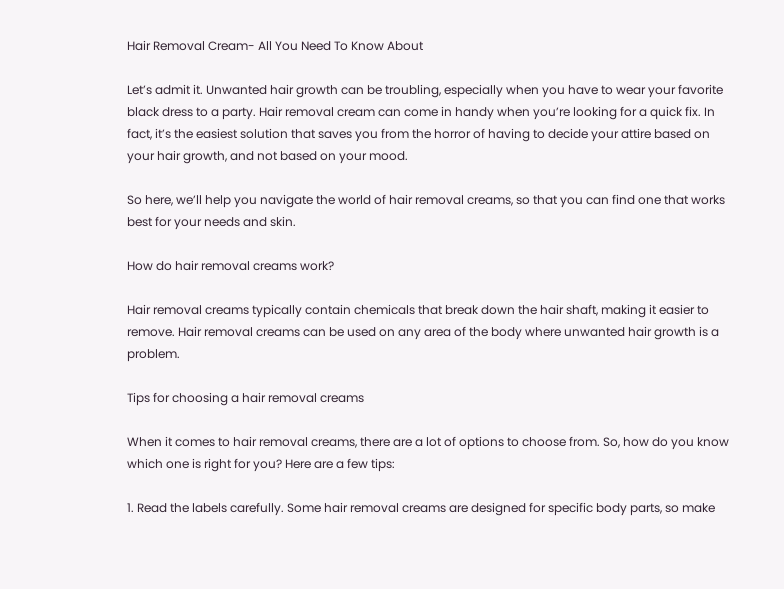Hair Removal Cream- All You Need To Know About

Let’s admit it. Unwanted hair growth can be troubling, especially when you have to wear your favorite black dress to a party. Hair removal cream can come in handy when you’re looking for a quick fix. In fact, it’s the easiest solution that saves you from the horror of having to decide your attire based on your hair growth, and not based on your mood.

So here, we’ll help you navigate the world of hair removal creams, so that you can find one that works best for your needs and skin.

How do hair removal creams work?

Hair removal creams typically contain chemicals that break down the hair shaft, making it easier to remove. Hair removal creams can be used on any area of the body where unwanted hair growth is a problem.

Tips for choosing a hair removal creams

When it comes to hair removal creams, there are a lot of options to choose from. So, how do you know which one is right for you? Here are a few tips:

1. Read the labels carefully. Some hair removal creams are designed for specific body parts, so make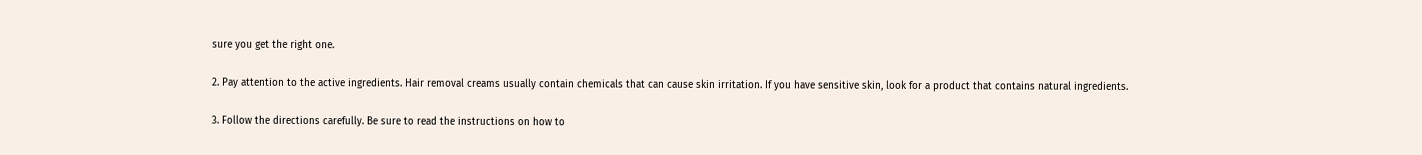sure you get the right one.

2. Pay attention to the active ingredients. Hair removal creams usually contain chemicals that can cause skin irritation. If you have sensitive skin, look for a product that contains natural ingredients.

3. Follow the directions carefully. Be sure to read the instructions on how to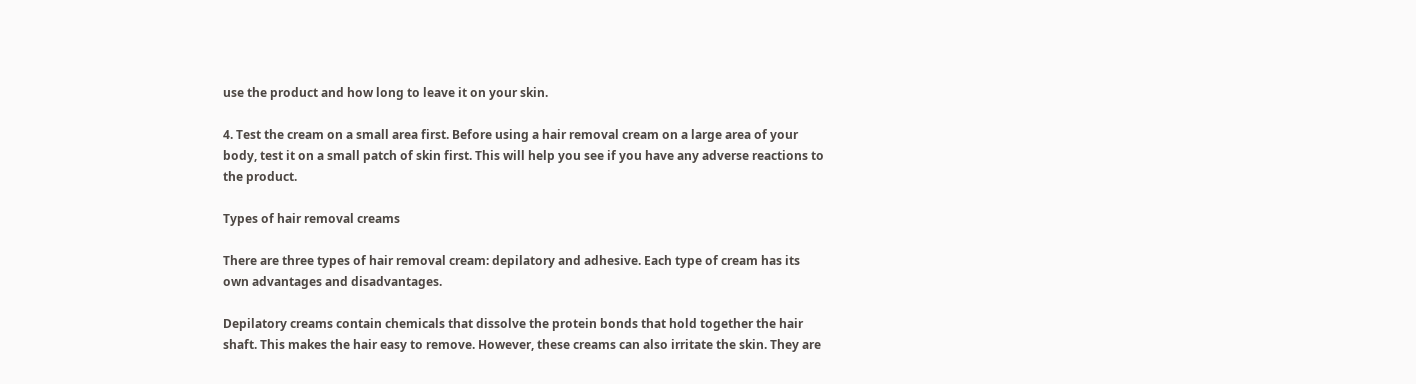use the product and how long to leave it on your skin.

4. Test the cream on a small area first. Before using a hair removal cream on a large area of your body, test it on a small patch of skin first. This will help you see if you have any adverse reactions to the product.

Types of hair removal creams

There are three types of hair removal cream: depilatory and adhesive. Each type of cream has its own advantages and disadvantages.

Depilatory creams contain chemicals that dissolve the protein bonds that hold together the hair shaft. This makes the hair easy to remove. However, these creams can also irritate the skin. They are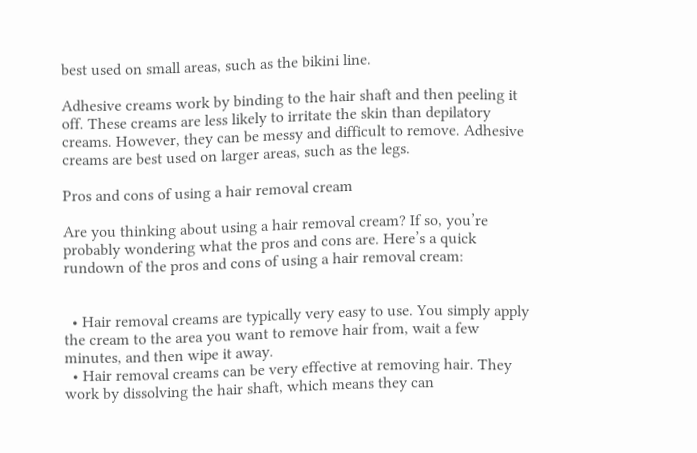best used on small areas, such as the bikini line.

Adhesive creams work by binding to the hair shaft and then peeling it off. These creams are less likely to irritate the skin than depilatory creams. However, they can be messy and difficult to remove. Adhesive creams are best used on larger areas, such as the legs.

Pros and cons of using a hair removal cream

Are you thinking about using a hair removal cream? If so, you’re probably wondering what the pros and cons are. Here’s a quick rundown of the pros and cons of using a hair removal cream:


  • Hair removal creams are typically very easy to use. You simply apply the cream to the area you want to remove hair from, wait a few minutes, and then wipe it away.
  • Hair removal creams can be very effective at removing hair. They work by dissolving the hair shaft, which means they can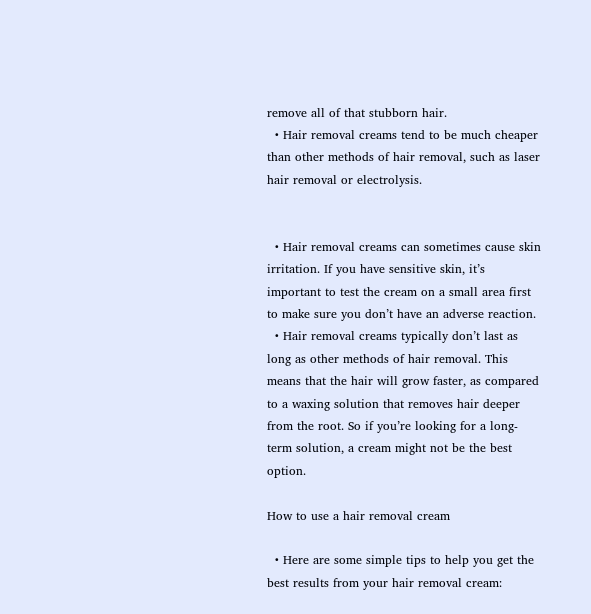remove all of that stubborn hair.
  • Hair removal creams tend to be much cheaper than other methods of hair removal, such as laser hair removal or electrolysis.


  • Hair removal creams can sometimes cause skin irritation. If you have sensitive skin, it’s important to test the cream on a small area first to make sure you don’t have an adverse reaction.
  • Hair removal creams typically don’t last as long as other methods of hair removal. This means that the hair will grow faster, as compared to a waxing solution that removes hair deeper from the root. So if you’re looking for a long-term solution, a cream might not be the best option.

How to use a hair removal cream

  • Here are some simple tips to help you get the best results from your hair removal cream: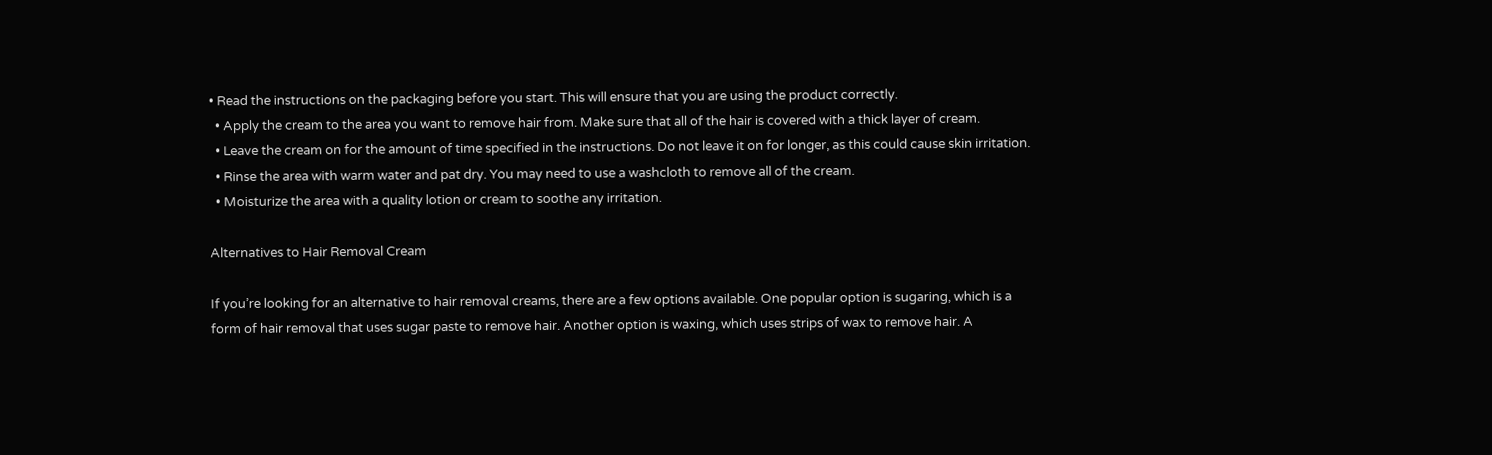• Read the instructions on the packaging before you start. This will ensure that you are using the product correctly.
  • Apply the cream to the area you want to remove hair from. Make sure that all of the hair is covered with a thick layer of cream.
  • Leave the cream on for the amount of time specified in the instructions. Do not leave it on for longer, as this could cause skin irritation.
  • Rinse the area with warm water and pat dry. You may need to use a washcloth to remove all of the cream.
  • Moisturize the area with a quality lotion or cream to soothe any irritation.

Alternatives to Hair Removal Cream

If you’re looking for an alternative to hair removal creams, there are a few options available. One popular option is sugaring, which is a form of hair removal that uses sugar paste to remove hair. Another option is waxing, which uses strips of wax to remove hair. A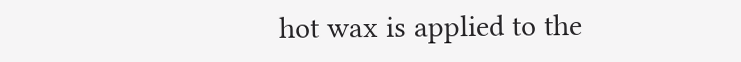hot wax is applied to the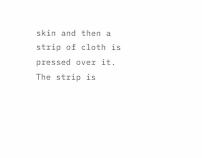skin and then a strip of cloth is pressed over it. The strip is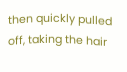then quickly pulled off, taking the hair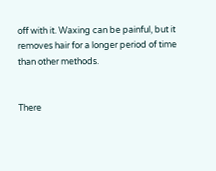off with it. Waxing can be painful, but it removes hair for a longer period of time than other methods.


There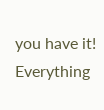you have it! Everything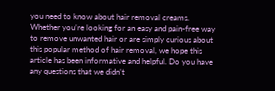you need to know about hair removal creams. Whether you’re looking for an easy and pain-free way to remove unwanted hair or are simply curious about this popular method of hair removal, we hope this article has been informative and helpful. Do you have any questions that we didn’t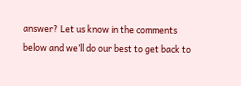answer? Let us know in the comments below and we’ll do our best to get back to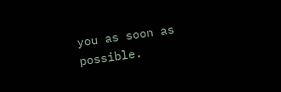you as soon as possible.